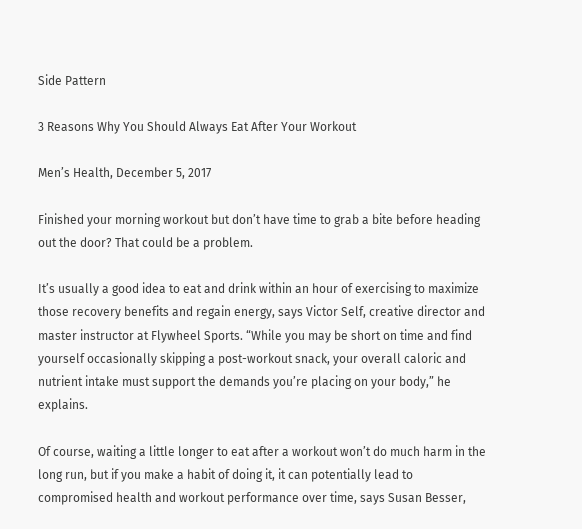Side Pattern

3 Reasons Why You Should Always Eat After Your Workout

Men’s Health, December 5, 2017

Finished your morning workout but don’t have time to grab a bite before heading out the door? That could be a problem.

It’s usually a good idea to eat and drink within an hour of exercising to maximize those recovery benefits and regain energy, says Victor Self, creative director and master instructor at Flywheel Sports. “While you may be short on time and find yourself occasionally skipping a post-workout snack, your overall caloric and nutrient intake must support the demands you’re placing on your body,” he explains.

Of course, waiting a little longer to eat after a workout won’t do much harm in the long run, but if you make a habit of doing it, it can potentially lead to compromised health and workout performance over time, says Susan Besser,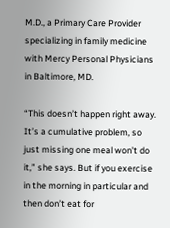M.D., a Primary Care Provider specializing in family medicine with Mercy Personal Physicians in Baltimore, MD.

“This doesn’t happen right away. It’s a cumulative problem, so just missing one meal won’t do it,” she says. But if you exercise in the morning in particular and then don’t eat for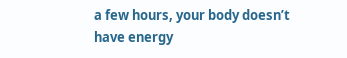a few hours, your body doesn’t have energy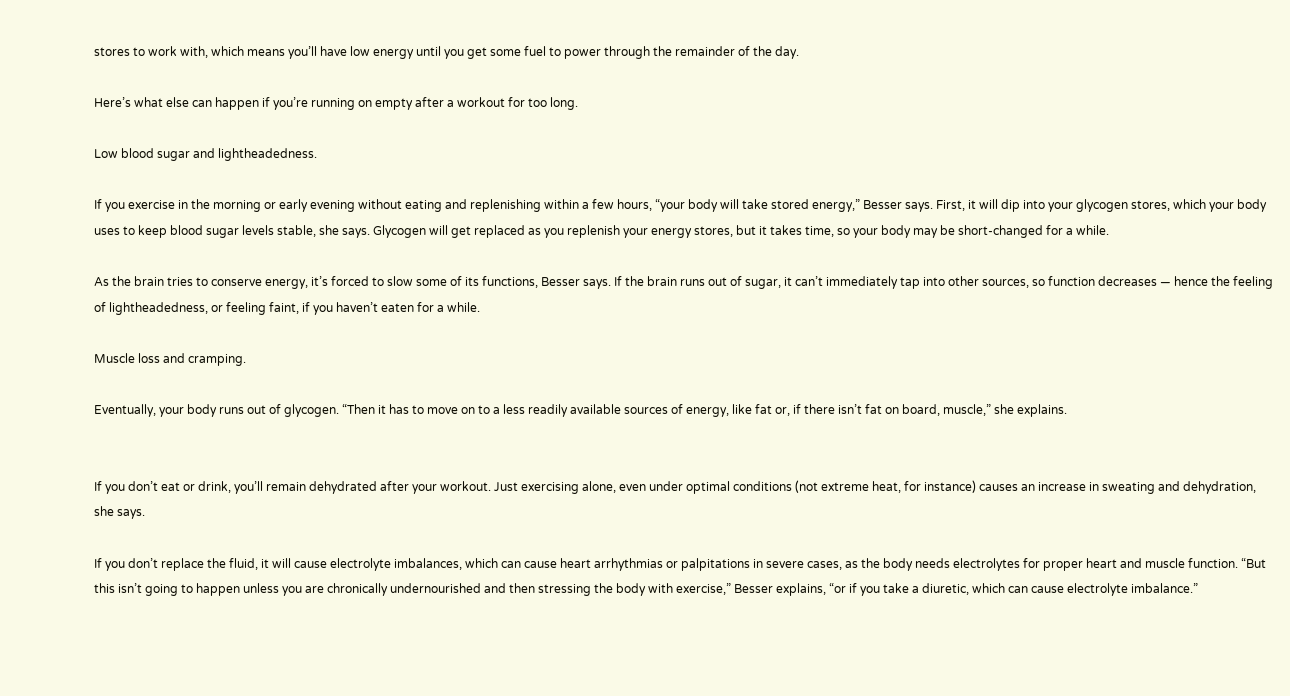stores to work with, which means you’ll have low energy until you get some fuel to power through the remainder of the day.

Here’s what else can happen if you’re running on empty after a workout for too long.

Low blood sugar and lightheadedness.

If you exercise in the morning or early evening without eating and replenishing within a few hours, “your body will take stored energy,” Besser says. First, it will dip into your glycogen stores, which your body uses to keep blood sugar levels stable, she says. Glycogen will get replaced as you replenish your energy stores, but it takes time, so your body may be short-changed for a while.

As the brain tries to conserve energy, it’s forced to slow some of its functions, Besser says. If the brain runs out of sugar, it can’t immediately tap into other sources, so function decreases — hence the feeling of lightheadedness, or feeling faint, if you haven’t eaten for a while.

Muscle loss and cramping.

Eventually, your body runs out of glycogen. “Then it has to move on to a less readily available sources of energy, like fat or, if there isn’t fat on board, muscle,” she explains.


If you don’t eat or drink, you’ll remain dehydrated after your workout. Just exercising alone, even under optimal conditions (not extreme heat, for instance) causes an increase in sweating and dehydration, she says.

If you don’t replace the fluid, it will cause electrolyte imbalances, which can cause heart arrhythmias or palpitations in severe cases, as the body needs electrolytes for proper heart and muscle function. “But this isn’t going to happen unless you are chronically undernourished and then stressing the body with exercise,” Besser explains, “or if you take a diuretic, which can cause electrolyte imbalance.”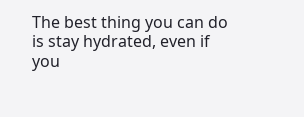The best thing you can do is stay hydrated, even if you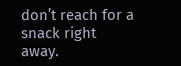don’t reach for a snack right away.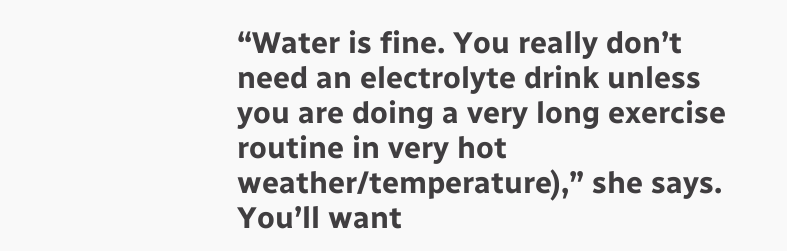“Water is fine. You really don’t need an electrolyte drink unless you are doing a very long exercise routine in very hot weather/temperature),” she says. You’ll want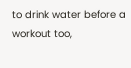to drink water before a workout too,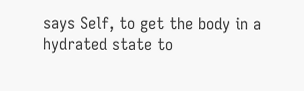says Self, to get the body in a hydrated state to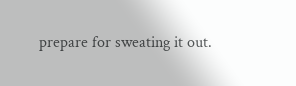prepare for sweating it out.